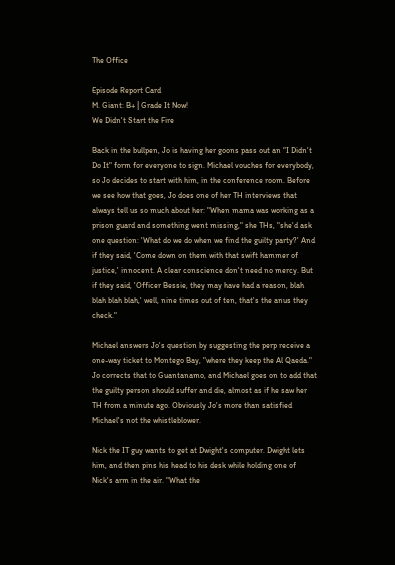The Office

Episode Report Card
M. Giant: B+ | Grade It Now!
We Didn't Start the Fire

Back in the bullpen, Jo is having her goons pass out an "I Didn't Do It" form for everyone to sign. Michael vouches for everybody, so Jo decides to start with him, in the conference room. Before we see how that goes, Jo does one of her TH interviews that always tell us so much about her: "When mama was working as a prison guard and something went missing," she THs, "she'd ask one question: 'What do we do when we find the guilty party?' And if they said, 'Come down on them with that swift hammer of justice,' innocent. A clear conscience don't need no mercy. But if they said, 'Officer Bessie, they may have had a reason, blah blah blah blah,' well, nine times out of ten, that's the anus they check."

Michael answers Jo's question by suggesting the perp receive a one-way ticket to Montego Bay, "where they keep the Al Qaeda." Jo corrects that to Guantanamo, and Michael goes on to add that the guilty person should suffer and die, almost as if he saw her TH from a minute ago. Obviously Jo's more than satisfied Michael's not the whistleblower.

Nick the IT guy wants to get at Dwight's computer. Dwight lets him, and then pins his head to his desk while holding one of Nick's arm in the air. "What the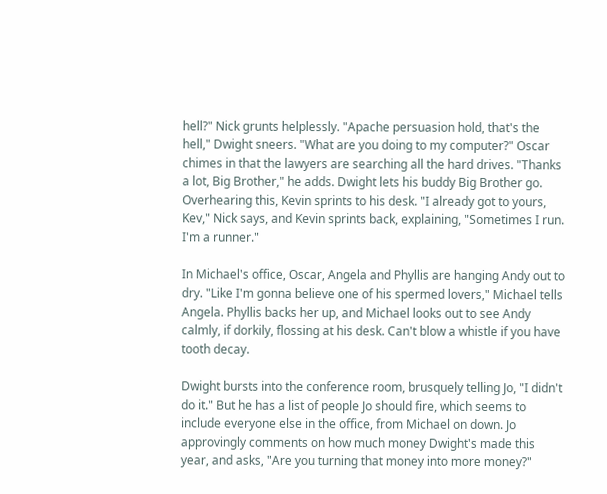hell?" Nick grunts helplessly. "Apache persuasion hold, that's the hell," Dwight sneers. "What are you doing to my computer?" Oscar chimes in that the lawyers are searching all the hard drives. "Thanks a lot, Big Brother," he adds. Dwight lets his buddy Big Brother go. Overhearing this, Kevin sprints to his desk. "I already got to yours, Kev," Nick says, and Kevin sprints back, explaining, "Sometimes I run. I'm a runner."

In Michael's office, Oscar, Angela and Phyllis are hanging Andy out to dry. "Like I'm gonna believe one of his spermed lovers," Michael tells Angela. Phyllis backs her up, and Michael looks out to see Andy calmly, if dorkily, flossing at his desk. Can't blow a whistle if you have tooth decay.

Dwight bursts into the conference room, brusquely telling Jo, "I didn't do it." But he has a list of people Jo should fire, which seems to include everyone else in the office, from Michael on down. Jo approvingly comments on how much money Dwight's made this year, and asks, "Are you turning that money into more money?"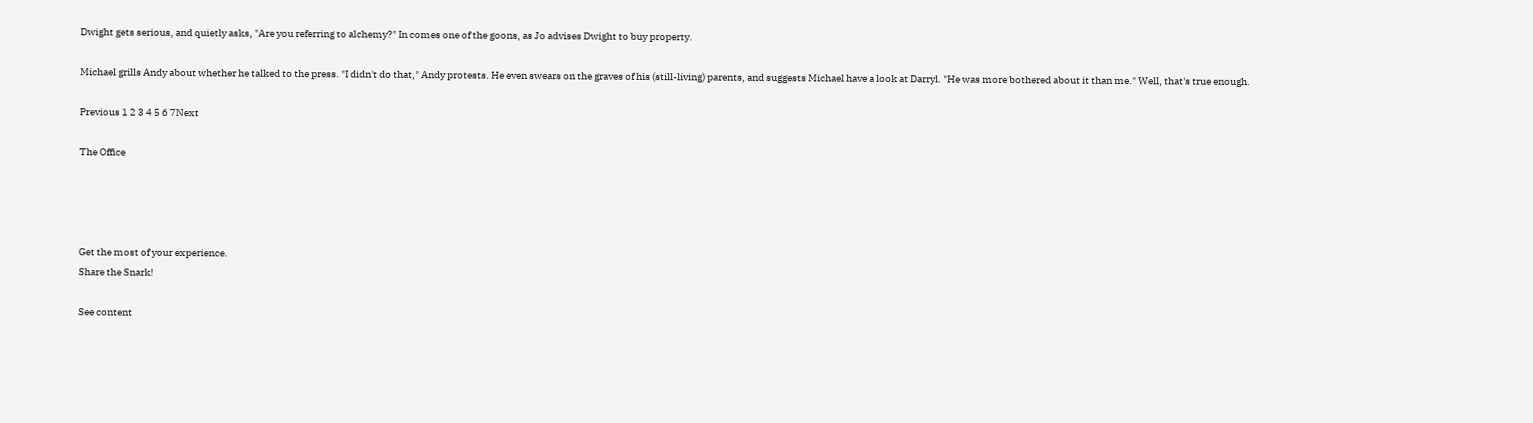Dwight gets serious, and quietly asks, "Are you referring to alchemy?" In comes one of the goons, as Jo advises Dwight to buy property.

Michael grills Andy about whether he talked to the press. "I didn't do that," Andy protests. He even swears on the graves of his (still-living) parents, and suggests Michael have a look at Darryl. "He was more bothered about it than me." Well, that's true enough.

Previous 1 2 3 4 5 6 7Next

The Office




Get the most of your experience.
Share the Snark!

See content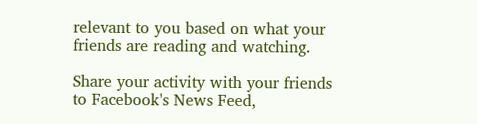relevant to you based on what your friends are reading and watching.

Share your activity with your friends to Facebook's News Feed,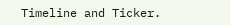Timeline and Ticker.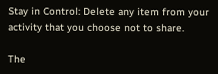Stay in Control: Delete any item from your activity that you choose not to share.

The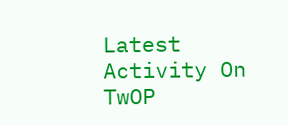Latest Activity On TwOP